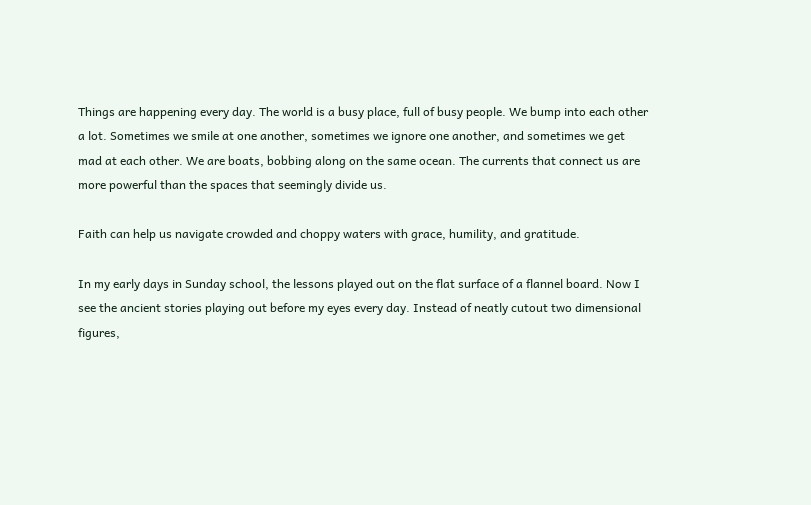Things are happening every day. The world is a busy place, full of busy people. We bump into each other a lot. Sometimes we smile at one another, sometimes we ignore one another, and sometimes we get mad at each other. We are boats, bobbing along on the same ocean. The currents that connect us are more powerful than the spaces that seemingly divide us.

Faith can help us navigate crowded and choppy waters with grace, humility, and gratitude.

In my early days in Sunday school, the lessons played out on the flat surface of a flannel board. Now I see the ancient stories playing out before my eyes every day. Instead of neatly cutout two dimensional figures,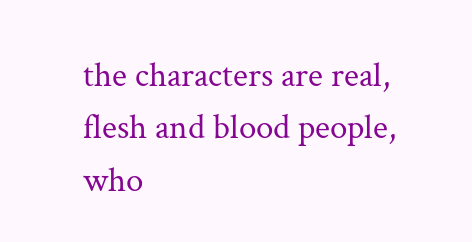the characters are real, flesh and blood people, who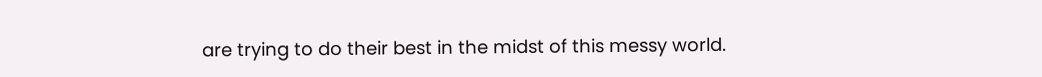are trying to do their best in the midst of this messy world.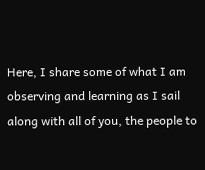Here, I share some of what I am observing and learning as I sail along with all of you, the people to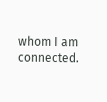whom I am connected.